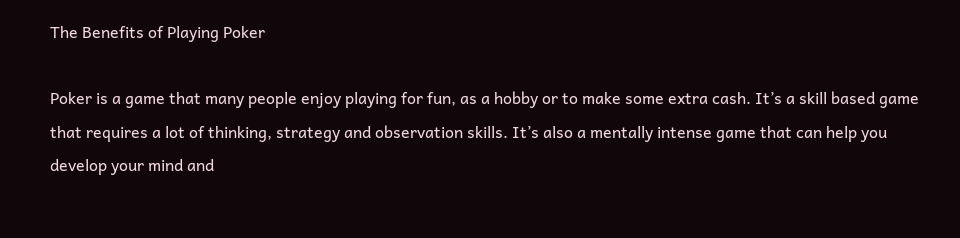The Benefits of Playing Poker

Poker is a game that many people enjoy playing for fun, as a hobby or to make some extra cash. It’s a skill based game that requires a lot of thinking, strategy and observation skills. It’s also a mentally intense game that can help you develop your mind and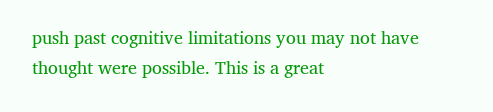push past cognitive limitations you may not have thought were possible. This is a great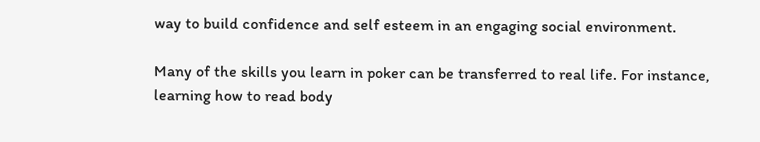way to build confidence and self esteem in an engaging social environment.

Many of the skills you learn in poker can be transferred to real life. For instance, learning how to read body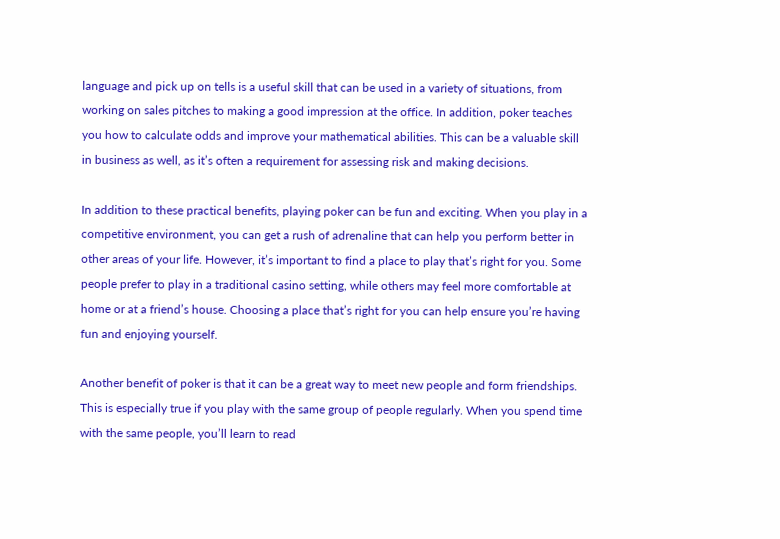language and pick up on tells is a useful skill that can be used in a variety of situations, from working on sales pitches to making a good impression at the office. In addition, poker teaches you how to calculate odds and improve your mathematical abilities. This can be a valuable skill in business as well, as it’s often a requirement for assessing risk and making decisions.

In addition to these practical benefits, playing poker can be fun and exciting. When you play in a competitive environment, you can get a rush of adrenaline that can help you perform better in other areas of your life. However, it’s important to find a place to play that’s right for you. Some people prefer to play in a traditional casino setting, while others may feel more comfortable at home or at a friend’s house. Choosing a place that’s right for you can help ensure you’re having fun and enjoying yourself.

Another benefit of poker is that it can be a great way to meet new people and form friendships. This is especially true if you play with the same group of people regularly. When you spend time with the same people, you’ll learn to read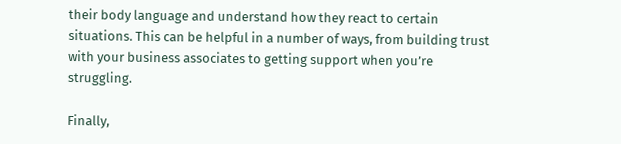their body language and understand how they react to certain situations. This can be helpful in a number of ways, from building trust with your business associates to getting support when you’re struggling.

Finally,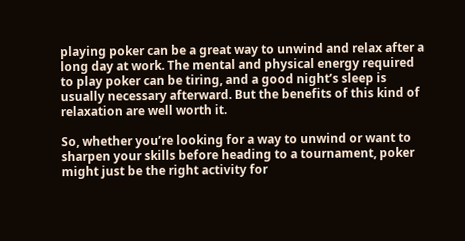playing poker can be a great way to unwind and relax after a long day at work. The mental and physical energy required to play poker can be tiring, and a good night’s sleep is usually necessary afterward. But the benefits of this kind of relaxation are well worth it.

So, whether you’re looking for a way to unwind or want to sharpen your skills before heading to a tournament, poker might just be the right activity for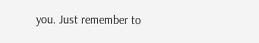you. Just remember to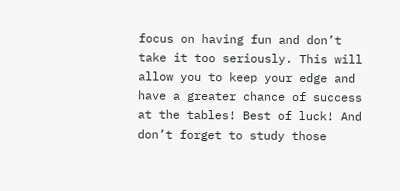focus on having fun and don’t take it too seriously. This will allow you to keep your edge and have a greater chance of success at the tables! Best of luck! And don’t forget to study those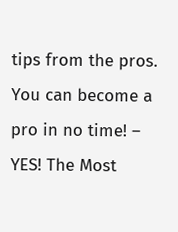tips from the pros. You can become a pro in no time! – YES! The Most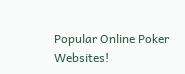Popular Online Poker Websites!